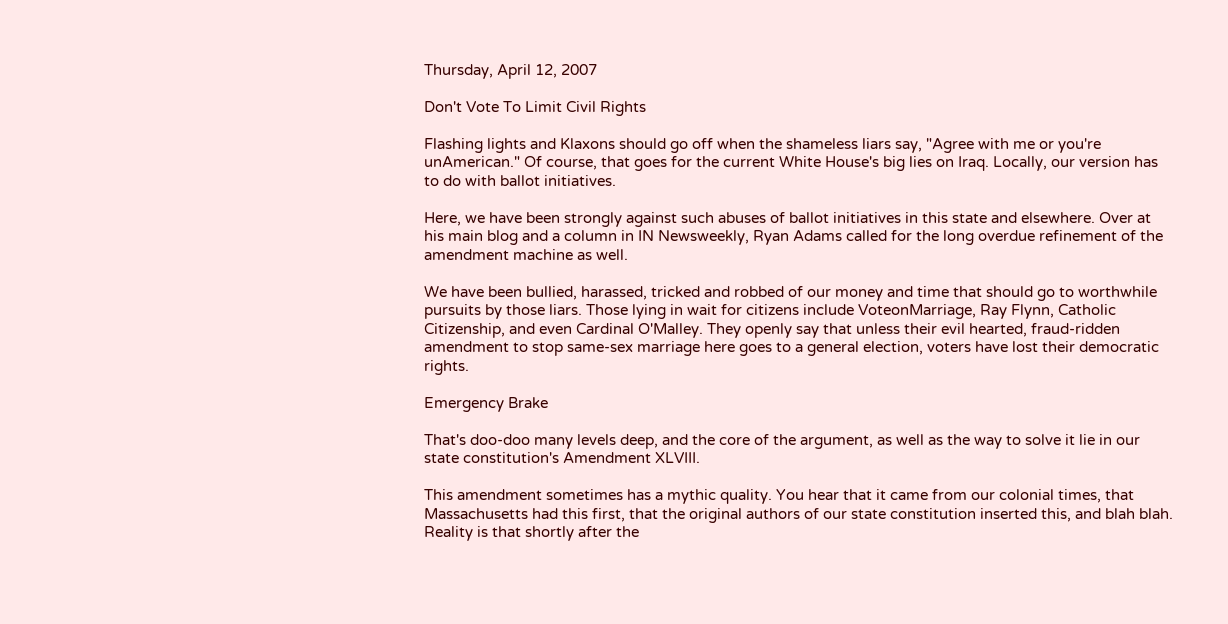Thursday, April 12, 2007

Don't Vote To Limit Civil Rights

Flashing lights and Klaxons should go off when the shameless liars say, "Agree with me or you're unAmerican." Of course, that goes for the current White House's big lies on Iraq. Locally, our version has to do with ballot initiatives.

Here, we have been strongly against such abuses of ballot initiatives in this state and elsewhere. Over at his main blog and a column in IN Newsweekly, Ryan Adams called for the long overdue refinement of the amendment machine as well.

We have been bullied, harassed, tricked and robbed of our money and time that should go to worthwhile pursuits by those liars. Those lying in wait for citizens include VoteonMarriage, Ray Flynn, Catholic Citizenship, and even Cardinal O'Malley. They openly say that unless their evil hearted, fraud-ridden amendment to stop same-sex marriage here goes to a general election, voters have lost their democratic rights.

Emergency Brake

That's doo-doo many levels deep, and the core of the argument, as well as the way to solve it lie in our state constitution's Amendment XLVIII.

This amendment sometimes has a mythic quality. You hear that it came from our colonial times, that Massachusetts had this first, that the original authors of our state constitution inserted this, and blah blah. Reality is that shortly after the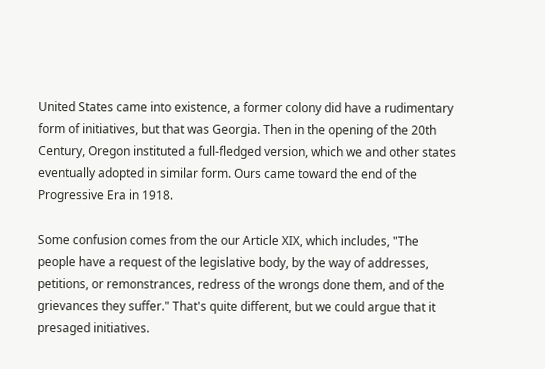United States came into existence, a former colony did have a rudimentary form of initiatives, but that was Georgia. Then in the opening of the 20th Century, Oregon instituted a full-fledged version, which we and other states eventually adopted in similar form. Ours came toward the end of the Progressive Era in 1918.

Some confusion comes from the our Article XIX, which includes, "The people have a request of the legislative body, by the way of addresses, petitions, or remonstrances, redress of the wrongs done them, and of the grievances they suffer." That's quite different, but we could argue that it presaged initiatives.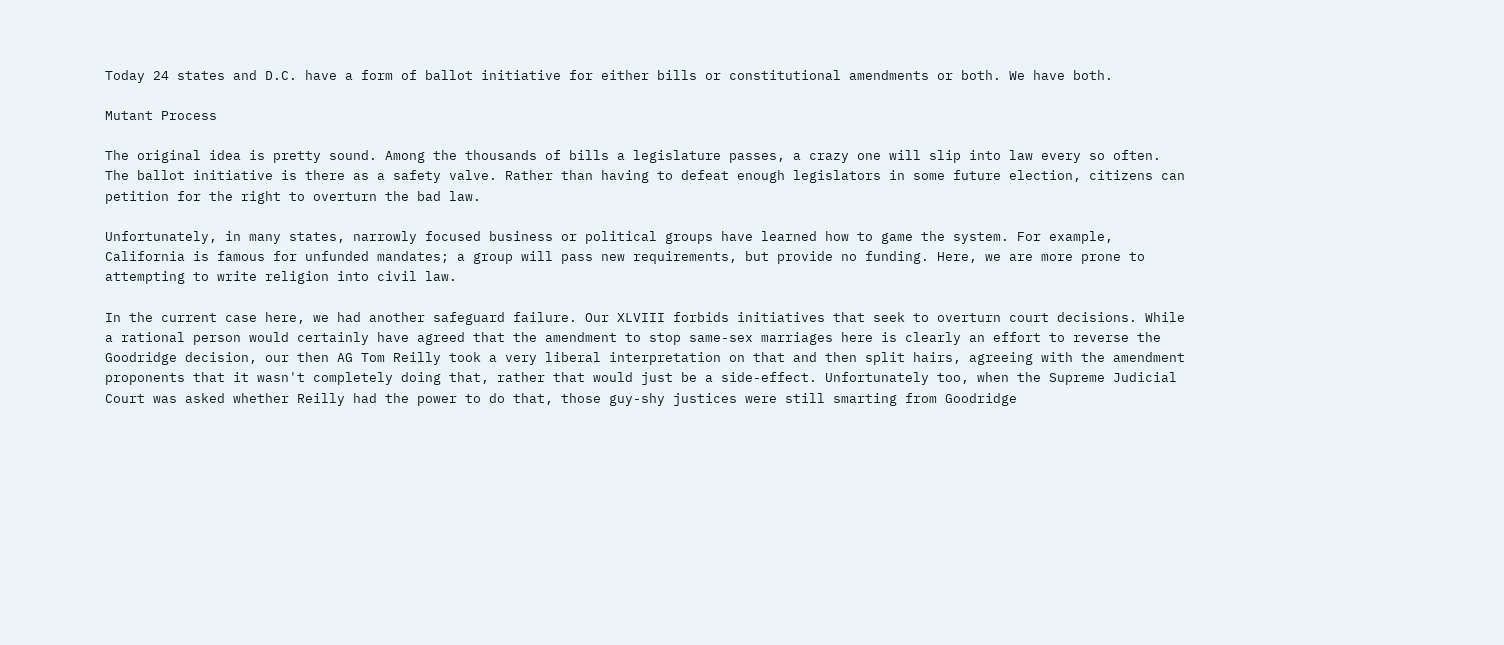Today 24 states and D.C. have a form of ballot initiative for either bills or constitutional amendments or both. We have both.

Mutant Process

The original idea is pretty sound. Among the thousands of bills a legislature passes, a crazy one will slip into law every so often. The ballot initiative is there as a safety valve. Rather than having to defeat enough legislators in some future election, citizens can petition for the right to overturn the bad law.

Unfortunately, in many states, narrowly focused business or political groups have learned how to game the system. For example, California is famous for unfunded mandates; a group will pass new requirements, but provide no funding. Here, we are more prone to attempting to write religion into civil law.

In the current case here, we had another safeguard failure. Our XLVIII forbids initiatives that seek to overturn court decisions. While a rational person would certainly have agreed that the amendment to stop same-sex marriages here is clearly an effort to reverse the Goodridge decision, our then AG Tom Reilly took a very liberal interpretation on that and then split hairs, agreeing with the amendment proponents that it wasn't completely doing that, rather that would just be a side-effect. Unfortunately too, when the Supreme Judicial Court was asked whether Reilly had the power to do that, those guy-shy justices were still smarting from Goodridge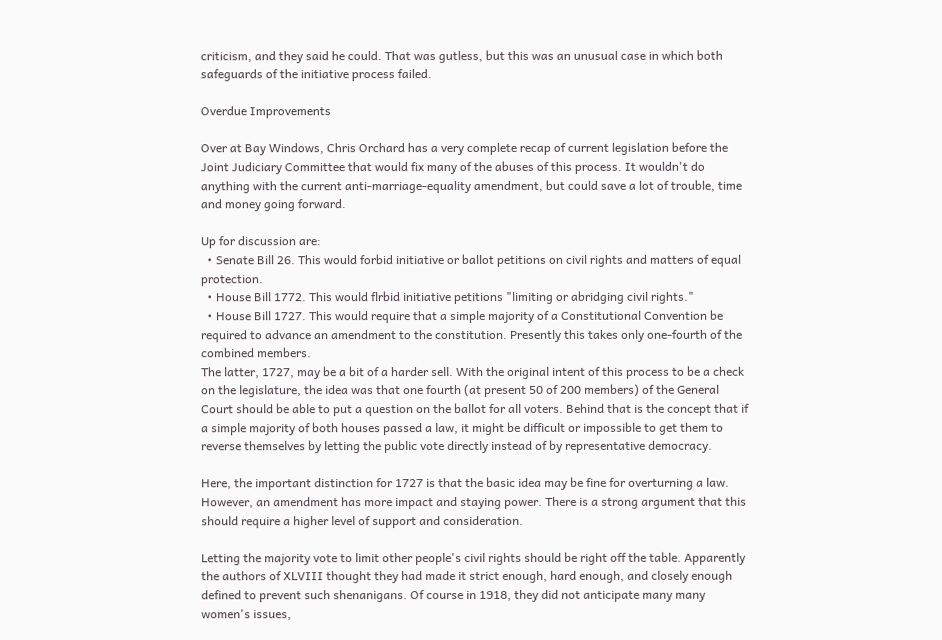criticism, and they said he could. That was gutless, but this was an unusual case in which both safeguards of the initiative process failed.

Overdue Improvements

Over at Bay Windows, Chris Orchard has a very complete recap of current legislation before the Joint Judiciary Committee that would fix many of the abuses of this process. It wouldn't do anything with the current anti-marriage-equality amendment, but could save a lot of trouble, time and money going forward.

Up for discussion are:
  • Senate Bill 26. This would forbid initiative or ballot petitions on civil rights and matters of equal protection.
  • House Bill 1772. This would flrbid initiative petitions "limiting or abridging civil rights."
  • House Bill 1727. This would require that a simple majority of a Constitutional Convention be required to advance an amendment to the constitution. Presently this takes only one-fourth of the combined members.
The latter, 1727, may be a bit of a harder sell. With the original intent of this process to be a check on the legislature, the idea was that one fourth (at present 50 of 200 members) of the General Court should be able to put a question on the ballot for all voters. Behind that is the concept that if a simple majority of both houses passed a law, it might be difficult or impossible to get them to reverse themselves by letting the public vote directly instead of by representative democracy.

Here, the important distinction for 1727 is that the basic idea may be fine for overturning a law. However, an amendment has more impact and staying power. There is a strong argument that this should require a higher level of support and consideration.

Letting the majority vote to limit other people's civil rights should be right off the table. Apparently the authors of XLVIII thought they had made it strict enough, hard enough, and closely enough defined to prevent such shenanigans. Of course in 1918, they did not anticipate many many women's issues,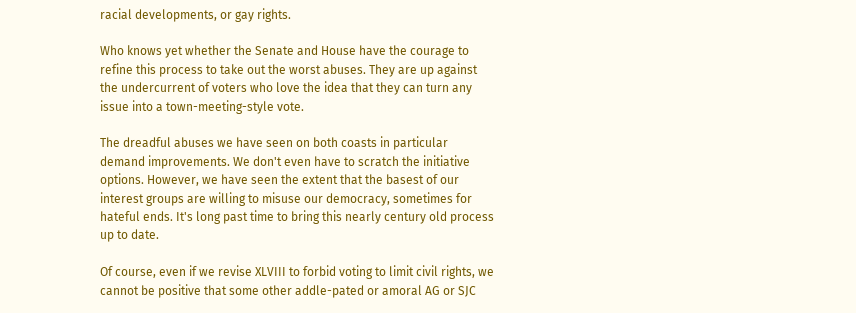racial developments, or gay rights.

Who knows yet whether the Senate and House have the courage to refine this process to take out the worst abuses. They are up against the undercurrent of voters who love the idea that they can turn any issue into a town-meeting-style vote.

The dreadful abuses we have seen on both coasts in particular demand improvements. We don't even have to scratch the initiative options. However, we have seen the extent that the basest of our interest groups are willing to misuse our democracy, sometimes for hateful ends. It's long past time to bring this nearly century old process up to date.

Of course, even if we revise XLVIII to forbid voting to limit civil rights, we cannot be positive that some other addle-pated or amoral AG or SJC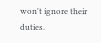won't ignore their duties.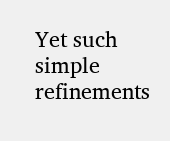Yet such simple refinements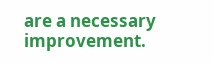are a necessary improvement.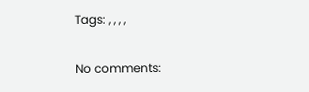Tags: , , , ,

No comments: